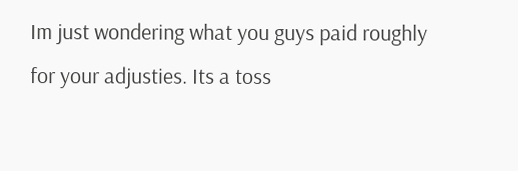Im just wondering what you guys paid roughly for your adjusties. Its a toss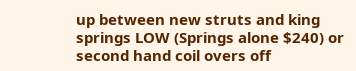up between new struts and king springs LOW (Springs alone $240) or second hand coil overs off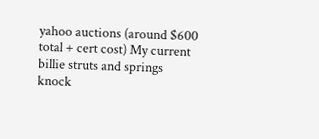yahoo auctions (around $600 total + cert cost) My current billie struts and springs knock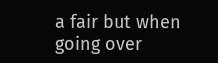a fair but when going over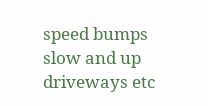speed bumps slow and up driveways etc